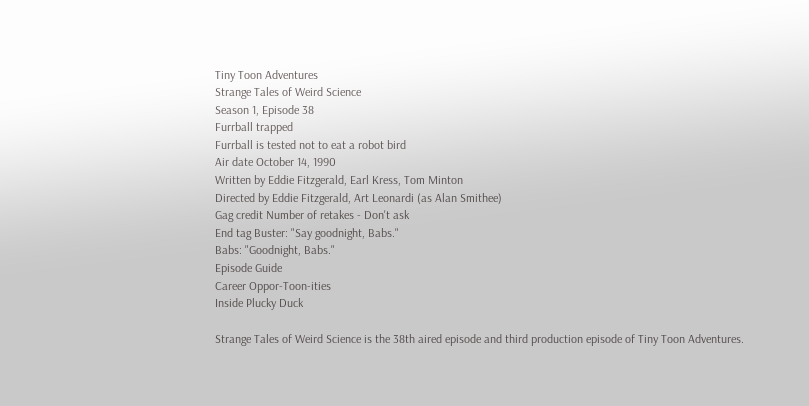Tiny Toon Adventures
Strange Tales of Weird Science
Season 1, Episode 38
Furrball trapped
Furrball is tested not to eat a robot bird
Air date October 14, 1990
Written by Eddie Fitzgerald, Earl Kress, Tom Minton
Directed by Eddie Fitzgerald, Art Leonardi (as Alan Smithee)
Gag credit Number of retakes - Don't ask
End tag Buster: "Say goodnight, Babs."
Babs: "Goodnight, Babs."
Episode Guide
Career Oppor-Toon-ities
Inside Plucky Duck

Strange Tales of Weird Science is the 38th aired episode and third production episode of Tiny Toon Adventures.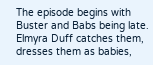The episode begins with Buster and Babs being late. Elmyra Duff catches them, dresses them as babies,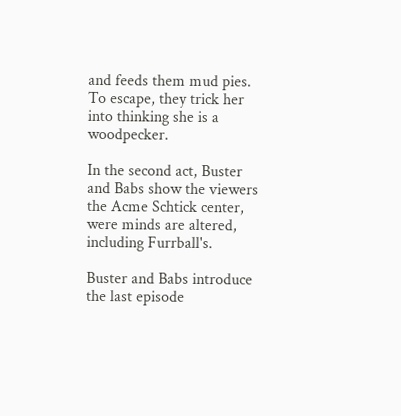and feeds them mud pies. To escape, they trick her into thinking she is a woodpecker.

In the second act, Buster and Babs show the viewers the Acme Schtick center, were minds are altered, including Furrball's.

Buster and Babs introduce the last episode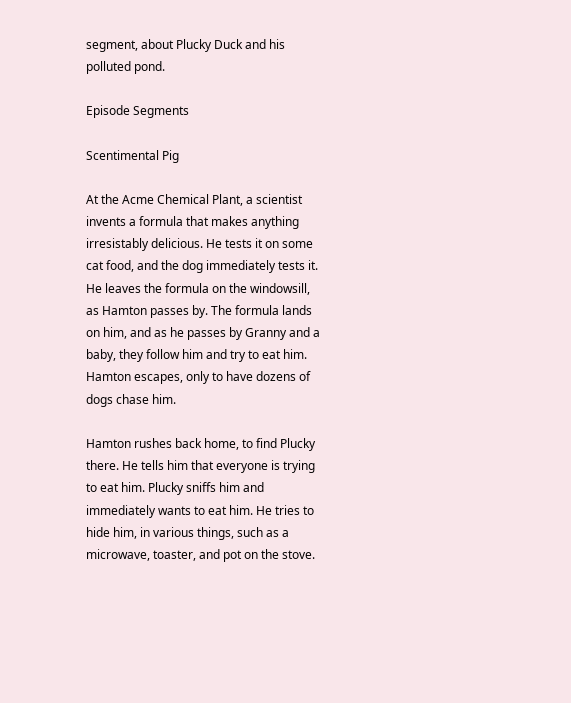segment, about Plucky Duck and his polluted pond.

Episode Segments

Scentimental Pig

At the Acme Chemical Plant, a scientist invents a formula that makes anything irresistably delicious. He tests it on some cat food, and the dog immediately tests it. He leaves the formula on the windowsill, as Hamton passes by. The formula lands on him, and as he passes by Granny and a baby, they follow him and try to eat him. Hamton escapes, only to have dozens of dogs chase him.

Hamton rushes back home, to find Plucky there. He tells him that everyone is trying to eat him. Plucky sniffs him and immediately wants to eat him. He tries to hide him, in various things, such as a microwave, toaster, and pot on the stove.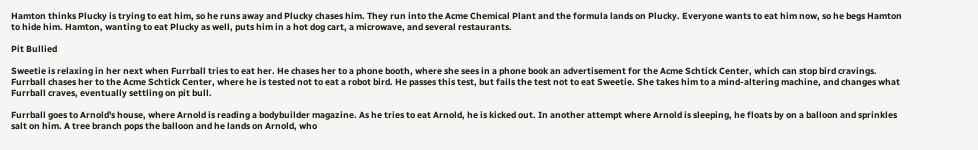Hamton thinks Plucky is trying to eat him, so he runs away and Plucky chases him. They run into the Acme Chemical Plant and the formula lands on Plucky. Everyone wants to eat him now, so he begs Hamton to hide him. Hamton, wanting to eat Plucky as well, puts him in a hot dog cart, a microwave, and several restaurants.

Pit Bullied

Sweetie is relaxing in her next when Furrball tries to eat her. He chases her to a phone booth, where she sees in a phone book an advertisement for the Acme Schtick Center, which can stop bird cravings. Furrball chases her to the Acme Schtick Center, where he is tested not to eat a robot bird. He passes this test, but fails the test not to eat Sweetie. She takes him to a mind-altering machine, and changes what Furrball craves, eventually settling on pit bull.

Furrball goes to Arnold's house, where Arnold is reading a bodybuilder magazine. As he tries to eat Arnold, he is kicked out. In another attempt where Arnold is sleeping, he floats by on a balloon and sprinkles salt on him. A tree branch pops the balloon and he lands on Arnold, who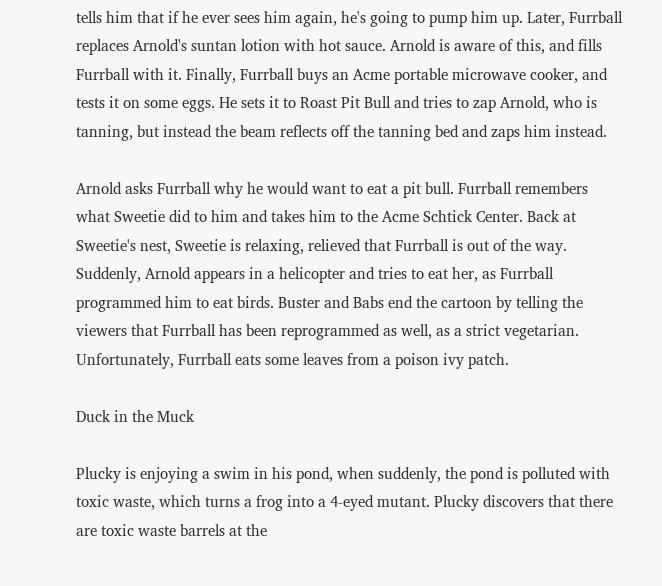tells him that if he ever sees him again, he's going to pump him up. Later, Furrball replaces Arnold's suntan lotion with hot sauce. Arnold is aware of this, and fills Furrball with it. Finally, Furrball buys an Acme portable microwave cooker, and tests it on some eggs. He sets it to Roast Pit Bull and tries to zap Arnold, who is tanning, but instead the beam reflects off the tanning bed and zaps him instead.

Arnold asks Furrball why he would want to eat a pit bull. Furrball remembers what Sweetie did to him and takes him to the Acme Schtick Center. Back at Sweetie's nest, Sweetie is relaxing, relieved that Furrball is out of the way. Suddenly, Arnold appears in a helicopter and tries to eat her, as Furrball programmed him to eat birds. Buster and Babs end the cartoon by telling the viewers that Furrball has been reprogrammed as well, as a strict vegetarian. Unfortunately, Furrball eats some leaves from a poison ivy patch.

Duck in the Muck

Plucky is enjoying a swim in his pond, when suddenly, the pond is polluted with toxic waste, which turns a frog into a 4-eyed mutant. Plucky discovers that there are toxic waste barrels at the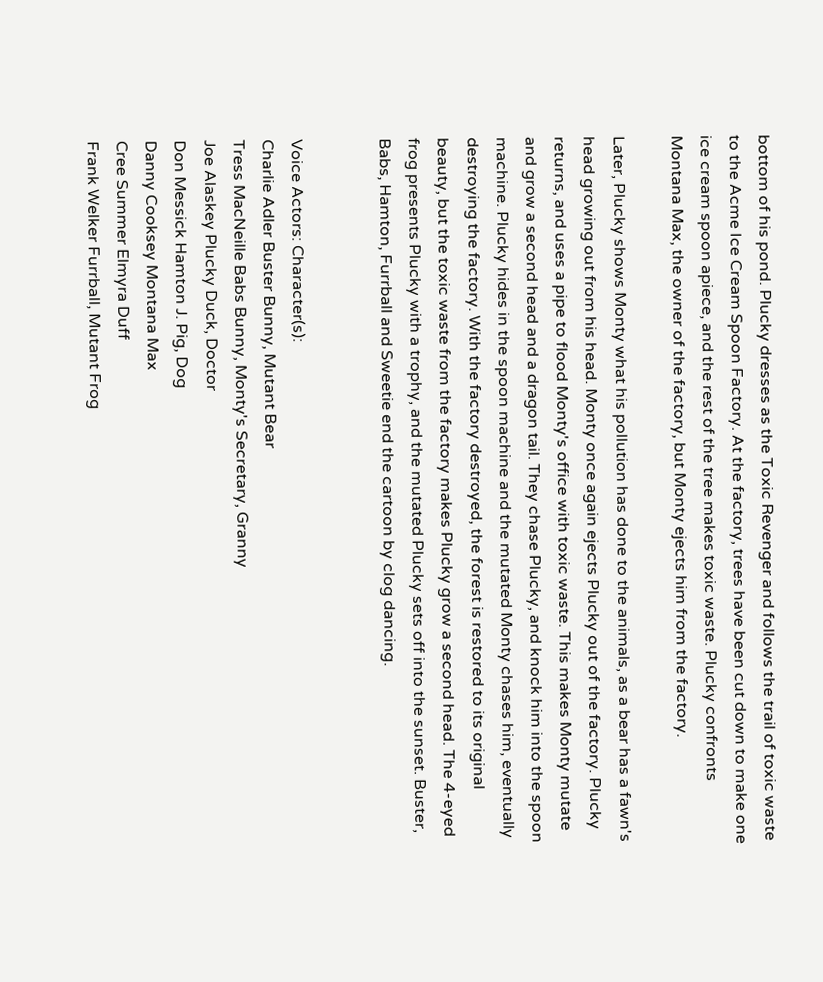bottom of his pond. Plucky dresses as the Toxic Revenger and follows the trail of toxic waste to the Acme Ice Cream Spoon Factory. At the factory, trees have been cut down to make one ice cream spoon apiece, and the rest of the tree makes toxic waste. Plucky confronts Montana Max, the owner of the factory, but Monty ejects him from the factory.

Later, Plucky shows Monty what his pollution has done to the animals, as a bear has a fawn's head growing out from his head. Monty once again ejects Plucky out of the factory. Plucky returns, and uses a pipe to flood Monty's office with toxic waste. This makes Monty mutate and grow a second head and a dragon tail. They chase Plucky, and knock him into the spoon machine. Plucky hides in the spoon machine and the mutated Monty chases him, eventually destroying the factory. With the factory destroyed, the forest is restored to its original beauty, but the toxic waste from the factory makes Plucky grow a second head. The 4-eyed frog presents Plucky with a trophy, and the mutated Plucky sets off into the sunset. Buster, Babs, Hamton, Furrball and Sweetie end the cartoon by clog dancing.


Voice Actors: Character(s):
Charlie Adler Buster Bunny, Mutant Bear
Tress MacNeille Babs Bunny, Monty's Secretary, Granny
Joe Alaskey Plucky Duck, Doctor
Don Messick Hamton J. Pig, Dog
Danny Cooksey Montana Max
Cree Summer Elmyra Duff
Frank Welker Furrball, Mutant Frog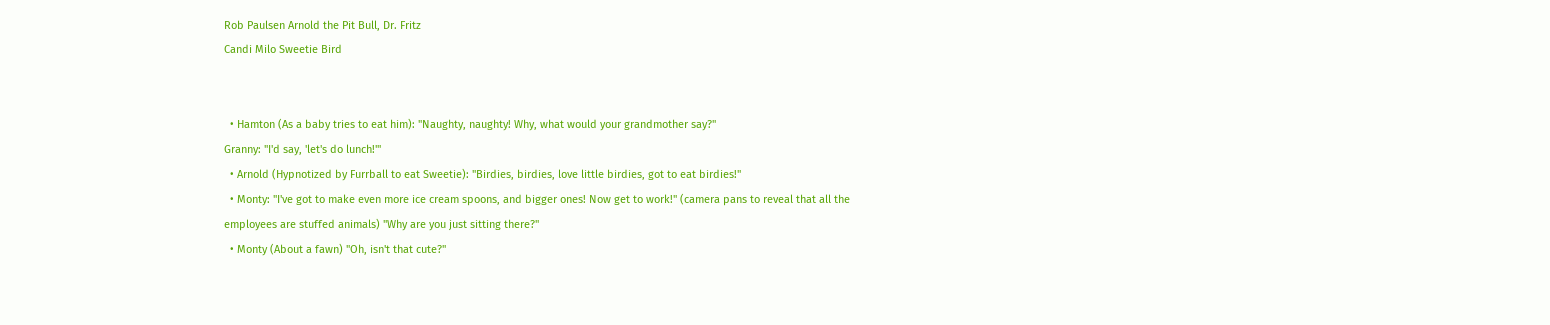Rob Paulsen Arnold the Pit Bull, Dr. Fritz
Candi Milo Sweetie Bird


  • Hamton (As a baby tries to eat him): "Naughty, naughty! Why, what would your grandmother say?"
Granny: "I'd say, 'let's do lunch!'"
  • Arnold (Hypnotized by Furrball to eat Sweetie): "Birdies, birdies, love little birdies, got to eat birdies!"
  • Monty: "I've got to make even more ice cream spoons, and bigger ones! Now get to work!" (camera pans to reveal that all the employees are stuffed animals) "Why are you just sitting there?"
  • Monty (About a fawn) "Oh, isn't that cute?"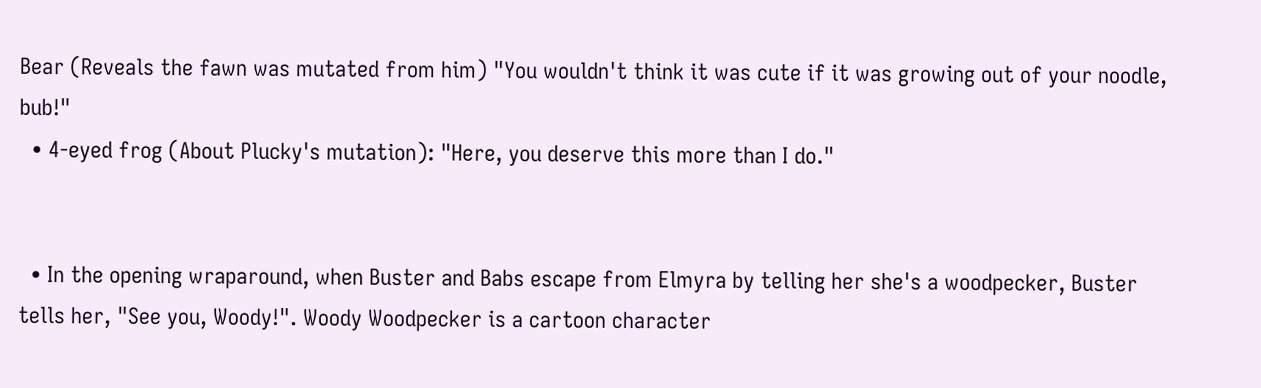Bear (Reveals the fawn was mutated from him) "You wouldn't think it was cute if it was growing out of your noodle, bub!"
  • 4-eyed frog (About Plucky's mutation): "Here, you deserve this more than I do."


  • In the opening wraparound, when Buster and Babs escape from Elmyra by telling her she's a woodpecker, Buster tells her, "See you, Woody!". Woody Woodpecker is a cartoon character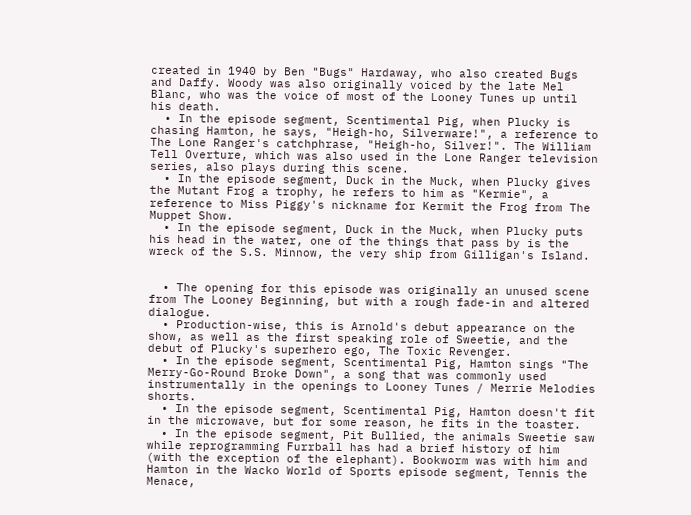created in 1940 by Ben "Bugs" Hardaway, who also created Bugs and Daffy. Woody was also originally voiced by the late Mel Blanc, who was the voice of most of the Looney Tunes up until his death.
  • In the episode segment, Scentimental Pig, when Plucky is chasing Hamton, he says, "Heigh-ho, Silverware!", a reference to The Lone Ranger's catchphrase, "Heigh-ho, Silver!". The William Tell Overture, which was also used in the Lone Ranger television series, also plays during this scene.
  • In the episode segment, Duck in the Muck, when Plucky gives the Mutant Frog a trophy, he refers to him as "Kermie", a reference to Miss Piggy's nickname for Kermit the Frog from The Muppet Show.
  • In the episode segment, Duck in the Muck, when Plucky puts his head in the water, one of the things that pass by is the wreck of the S.S. Minnow, the very ship from Gilligan's Island.


  • The opening for this episode was originally an unused scene from The Looney Beginning, but with a rough fade-in and altered dialogue.
  • Production-wise, this is Arnold's debut appearance on the show, as well as the first speaking role of Sweetie, and the debut of Plucky's superhero ego, The Toxic Revenger.
  • In the episode segment, Scentimental Pig, Hamton sings "The Merry-Go-Round Broke Down", a song that was commonly used instrumentally in the openings to Looney Tunes / Merrie Melodies shorts.
  • In the episode segment, Scentimental Pig, Hamton doesn't fit in the microwave, but for some reason, he fits in the toaster.
  • In the episode segment, Pit Bullied, the animals Sweetie saw while reprogramming Furrball has had a brief history of him (with the exception of the elephant). Bookworm was with him and Hamton in the Wacko World of Sports episode segment, Tennis the Menace,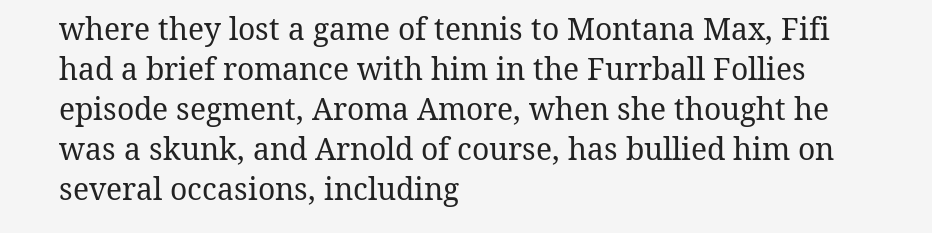where they lost a game of tennis to Montana Max, Fifi had a brief romance with him in the Furrball Follies episode segment, Aroma Amore, when she thought he was a skunk, and Arnold of course, has bullied him on several occasions, including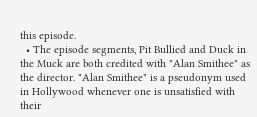this episode.
  • The episode segments, Pit Bullied and Duck in the Muck are both credited with "Alan Smithee" as the director. "Alan Smithee" is a pseudonym used in Hollywood whenever one is unsatisfied with their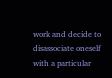work and decide to disassociate oneself with a particular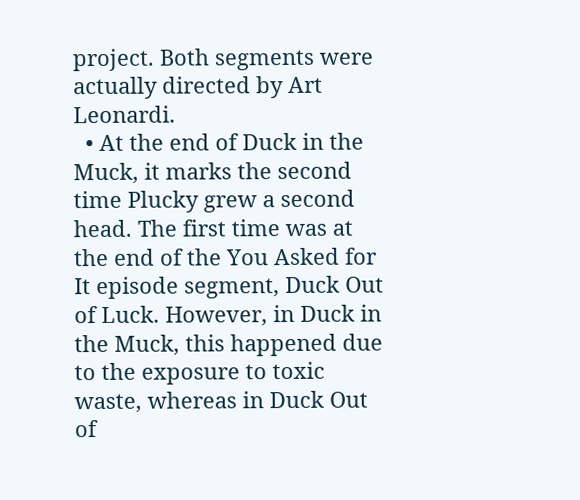project. Both segments were actually directed by Art Leonardi.
  • At the end of Duck in the Muck, it marks the second time Plucky grew a second head. The first time was at the end of the You Asked for It episode segment, Duck Out of Luck. However, in Duck in the Muck, this happened due to the exposure to toxic waste, whereas in Duck Out of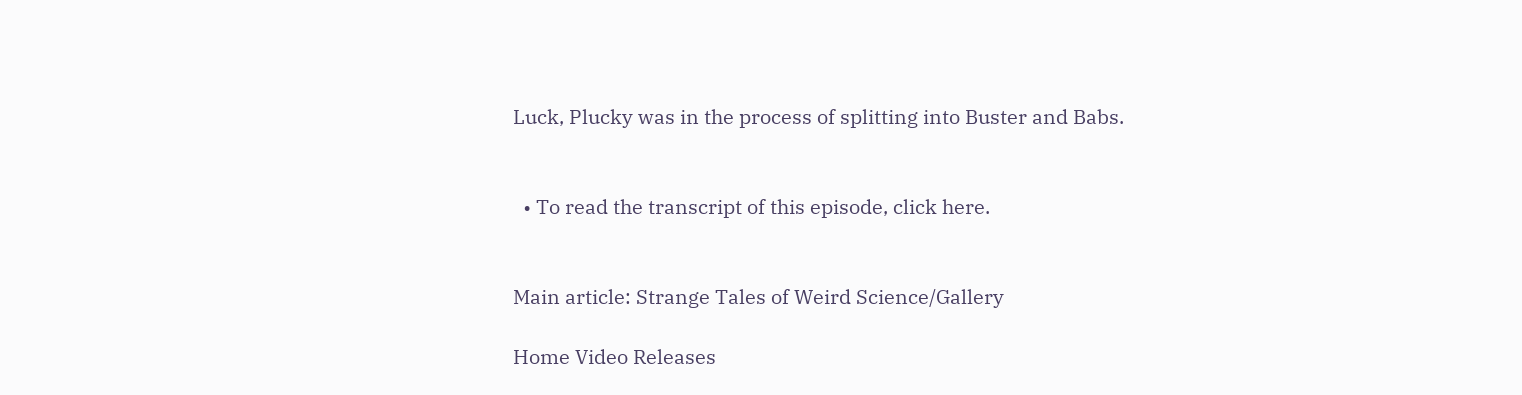Luck, Plucky was in the process of splitting into Buster and Babs.


  • To read the transcript of this episode, click here.


Main article: Strange Tales of Weird Science/Gallery

Home Video Releases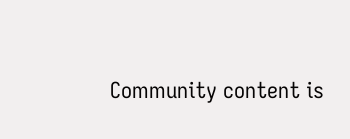Community content is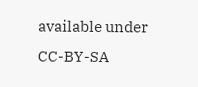available under CC-BY-SA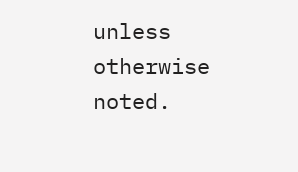unless otherwise noted.